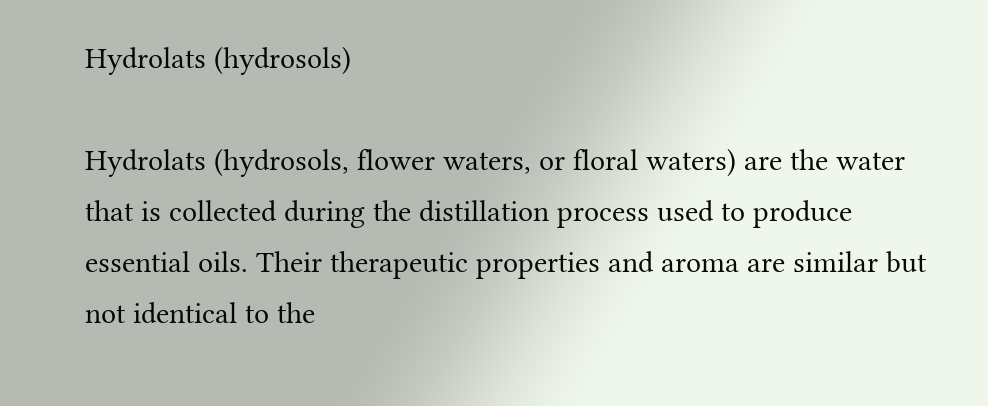Hydrolats (hydrosols)

Hydrolats (hydrosols, flower waters, or floral waters) are the water that is collected during the distillation process used to produce essential oils. Their therapeutic properties and aroma are similar but not identical to the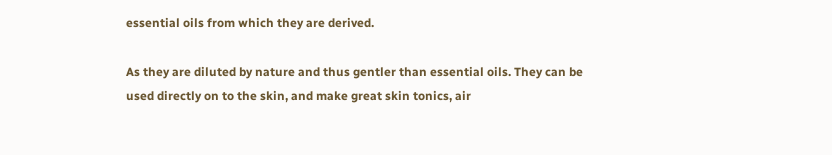essential oils from which they are derived.

As they are diluted by nature and thus gentler than essential oils. They can be used directly on to the skin, and make great skin tonics, air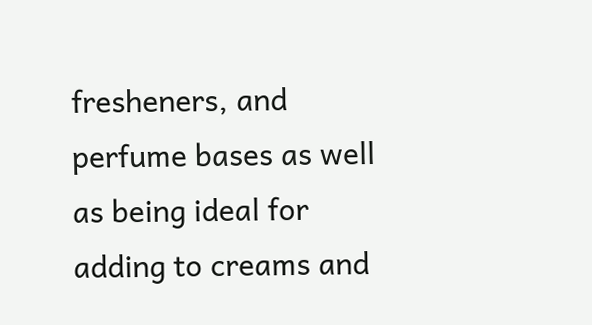fresheners, and perfume bases as well as being ideal for adding to creams and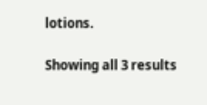lotions.

Showing all 3 results